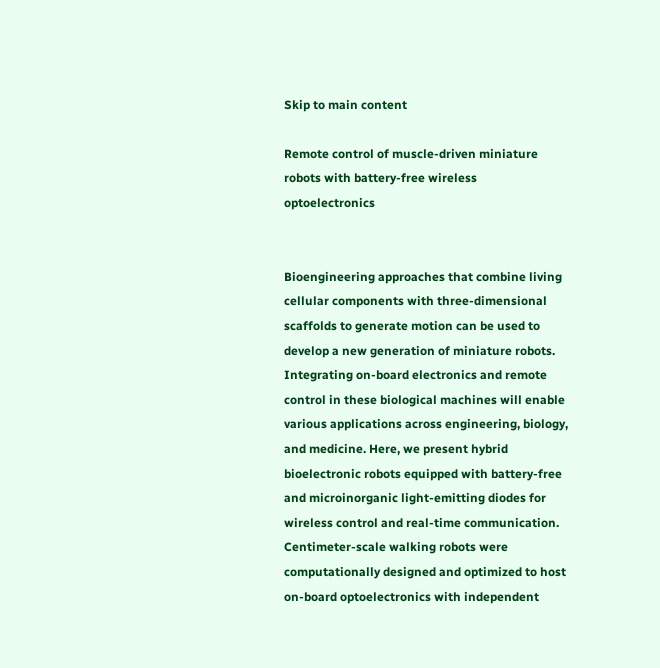Skip to main content

Remote control of muscle-driven miniature robots with battery-free wireless optoelectronics


Bioengineering approaches that combine living cellular components with three-dimensional scaffolds to generate motion can be used to develop a new generation of miniature robots. Integrating on-board electronics and remote control in these biological machines will enable various applications across engineering, biology, and medicine. Here, we present hybrid bioelectronic robots equipped with battery-free and microinorganic light-emitting diodes for wireless control and real-time communication. Centimeter-scale walking robots were computationally designed and optimized to host on-board optoelectronics with independent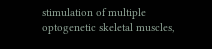stimulation of multiple optogenetic skeletal muscles,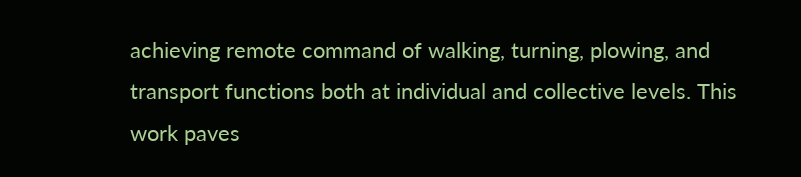achieving remote command of walking, turning, plowing, and transport functions both at individual and collective levels. This work paves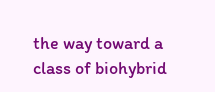the way toward a class of biohybrid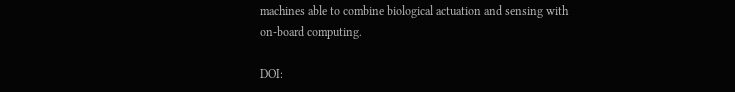machines able to combine biological actuation and sensing with on-board computing.

DOI: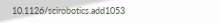10.1126/scirobotics.add1053